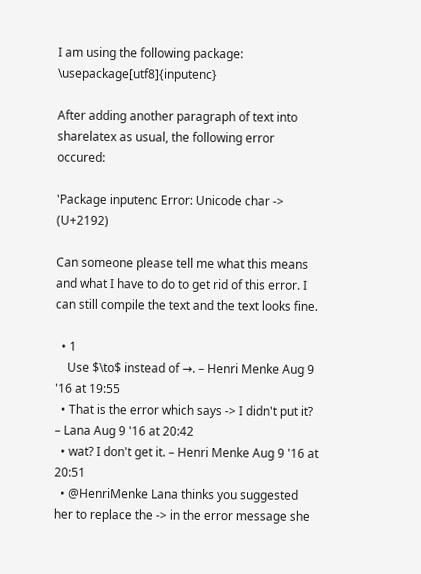I am using the following package: \usepackage[utf8]{inputenc}

After adding another paragraph of text into sharelatex as usual, the following error occured:

'Package inputenc Error: Unicode char -> (U+2192)

Can someone please tell me what this means and what I have to do to get rid of this error. I can still compile the text and the text looks fine.

  • 1
    Use $\to$ instead of →. – Henri Menke Aug 9 '16 at 19:55
  • That is the error which says -> I didn't put it? – Lana Aug 9 '16 at 20:42
  • wat? I don't get it. – Henri Menke Aug 9 '16 at 20:51
  • @HenriMenke Lana thinks you suggested her to replace the -> in the error message she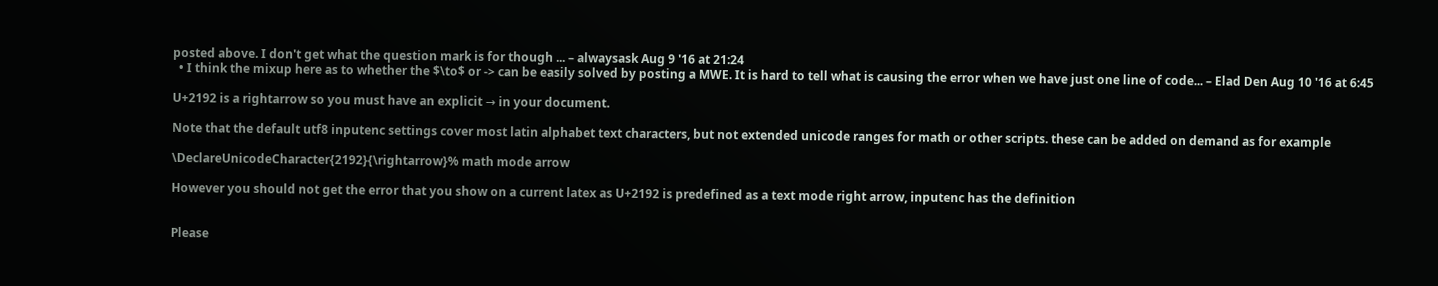posted above. I don't get what the question mark is for though ... – alwaysask Aug 9 '16 at 21:24
  • I think the mixup here as to whether the $\to$ or -> can be easily solved by posting a MWE. It is hard to tell what is causing the error when we have just one line of code... – Elad Den Aug 10 '16 at 6:45

U+2192 is a rightarrow so you must have an explicit → in your document.

Note that the default utf8 inputenc settings cover most latin alphabet text characters, but not extended unicode ranges for math or other scripts. these can be added on demand as for example

\DeclareUnicodeCharacter{2192}{\rightarrow}% math mode arrow

However you should not get the error that you show on a current latex as U+2192 is predefined as a text mode right arrow, inputenc has the definition


Please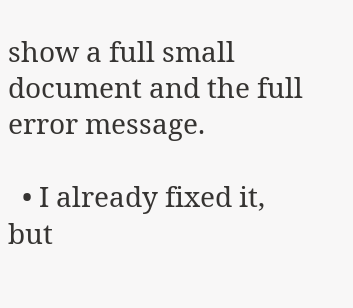show a full small document and the full error message.

  • I already fixed it, but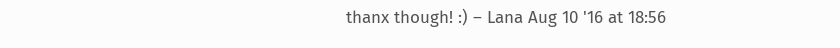thanx though! :) – Lana Aug 10 '16 at 18:56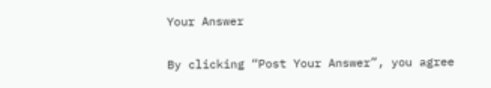Your Answer

By clicking “Post Your Answer”, you agree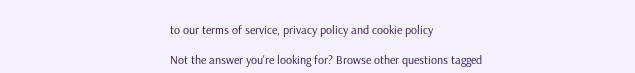to our terms of service, privacy policy and cookie policy

Not the answer you're looking for? Browse other questions tagged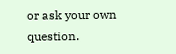or ask your own question.